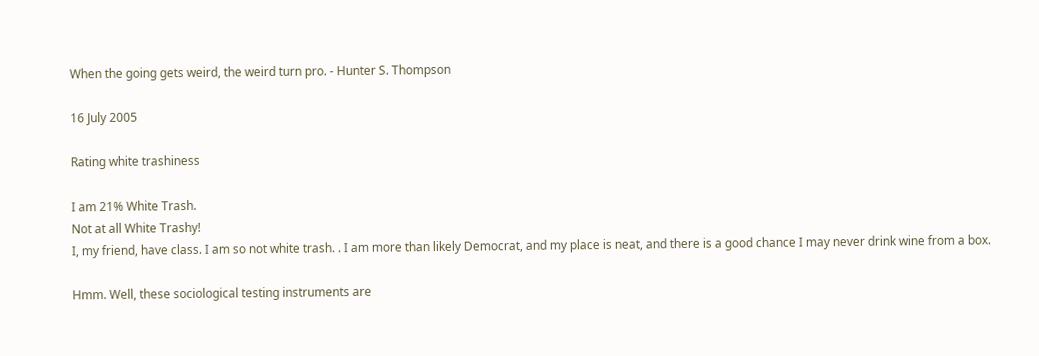When the going gets weird, the weird turn pro. - Hunter S. Thompson

16 July 2005

Rating white trashiness

I am 21% White Trash.
Not at all White Trashy!
I, my friend, have class. I am so not white trash. . I am more than likely Democrat, and my place is neat, and there is a good chance I may never drink wine from a box.

Hmm. Well, these sociological testing instruments are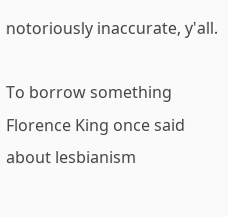notoriously inaccurate, y'all.

To borrow something Florence King once said about lesbianism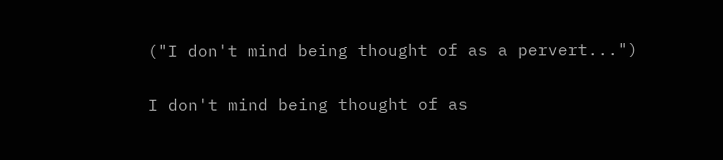("I don't mind being thought of as a pervert...")

I don't mind being thought of as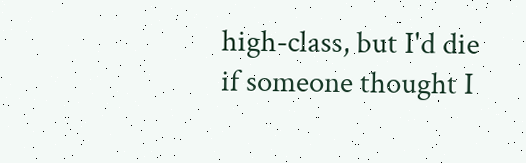high-class, but I'd die if someone thought I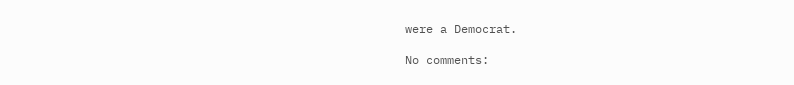were a Democrat.

No comments: